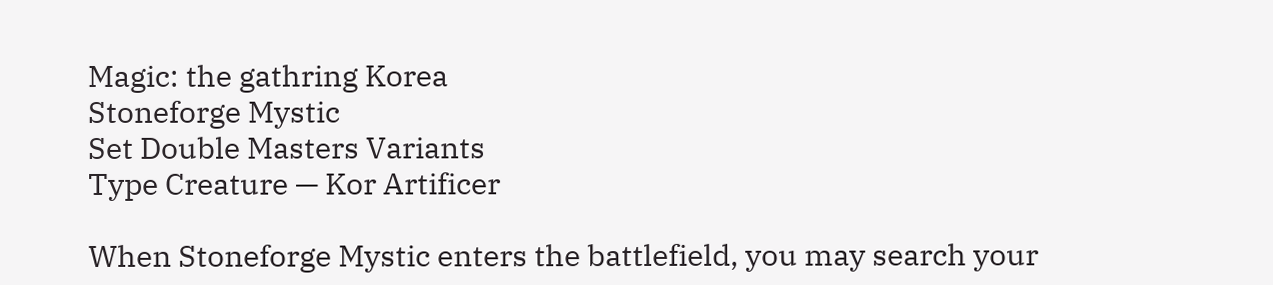Magic: the gathring Korea
Stoneforge Mystic
Set Double Masters Variants
Type Creature — Kor Artificer

When Stoneforge Mystic enters the battlefield, you may search your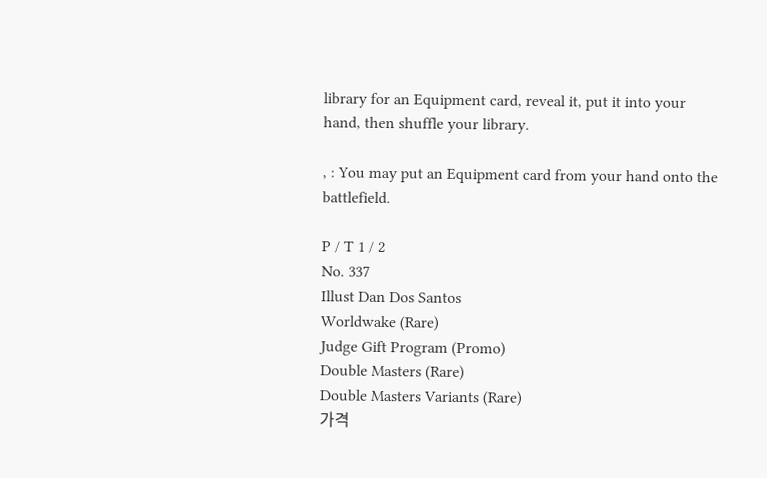library for an Equipment card, reveal it, put it into your hand, then shuffle your library.

, : You may put an Equipment card from your hand onto the battlefield.

P / T 1 / 2
No. 337
Illust Dan Dos Santos
Worldwake (Rare)
Judge Gift Program (Promo)
Double Masters (Rare)
Double Masters Variants (Rare)
가격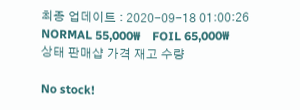최종 업데이트 : 2020-09-18 01:00:26
NORMAL 55,000₩    FOIL 65,000₩
상태 판매샵 가격 재고 수량

No stock!